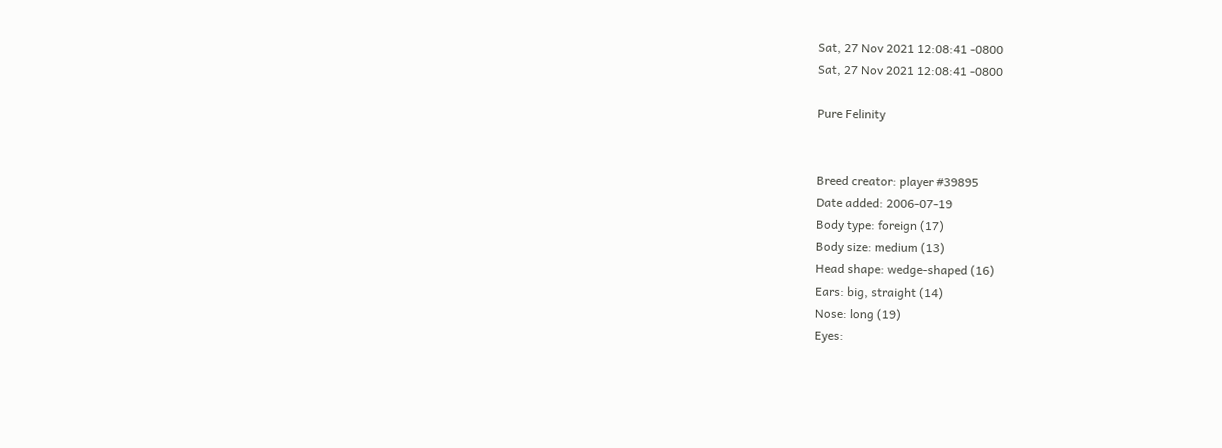Sat, 27 Nov 2021 12:08:41 -0800
Sat, 27 Nov 2021 12:08:41 -0800

Pure Felinity


Breed creator: player #39895
Date added: 2006-07-19
Body type: foreign (17)
Body size: medium (13)
Head shape: wedge-shaped (16)
Ears: big, straight (14)
Nose: long (19)
Eyes: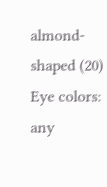almond-shaped (20)
Eye colors: any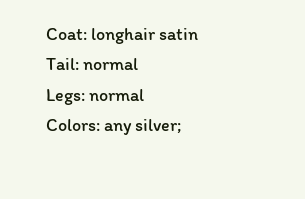Coat: longhair satin
Tail: normal
Legs: normal
Colors: any silver;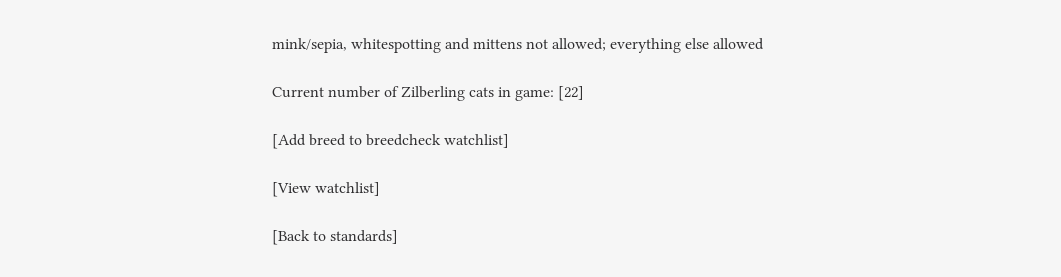mink/sepia, whitespotting and mittens not allowed; everything else allowed

Current number of Zilberling cats in game: [22]

[Add breed to breedcheck watchlist]

[View watchlist]

[Back to standards]